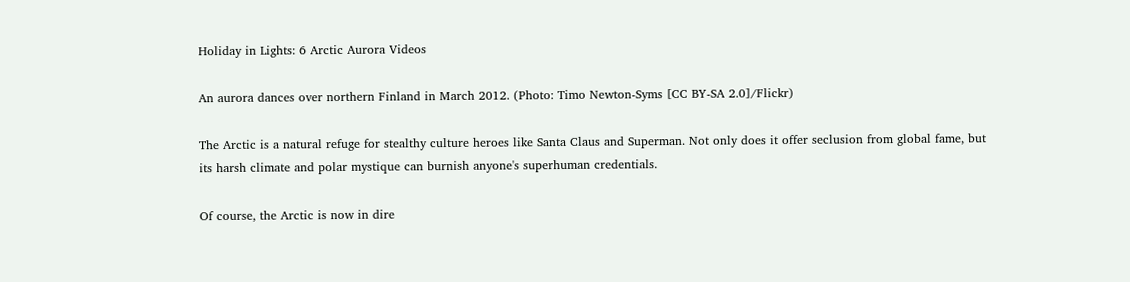Holiday in Lights: 6 Arctic Aurora Videos

An aurora dances over northern Finland in March 2012. (Photo: Timo Newton-Syms [CC BY-SA 2.0]/Flickr)

The Arctic is a natural refuge for stealthy culture heroes like Santa Claus and Superman. Not only does it offer seclusion from global fame, but its harsh climate and polar mystique can burnish anyone's superhuman credentials.

Of course, the Arctic is now in dire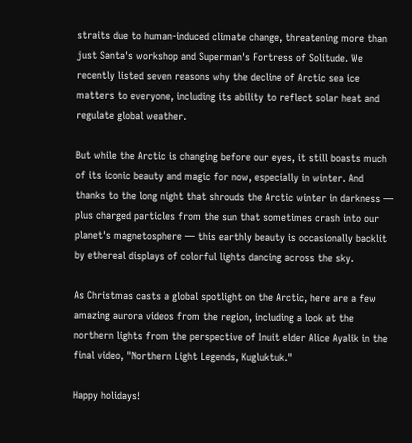straits due to human-induced climate change, threatening more than just Santa's workshop and Superman's Fortress of Solitude. We recently listed seven reasons why the decline of Arctic sea ice matters to everyone, including its ability to reflect solar heat and regulate global weather.

But while the Arctic is changing before our eyes, it still boasts much of its iconic beauty and magic for now, especially in winter. And thanks to the long night that shrouds the Arctic winter in darkness — plus charged particles from the sun that sometimes crash into our planet's magnetosphere — this earthly beauty is occasionally backlit by ethereal displays of colorful lights dancing across the sky.

As Christmas casts a global spotlight on the Arctic, here are a few amazing aurora videos from the region, including a look at the northern lights from the perspective of Inuit elder Alice Ayalik in the final video, "Northern Light Legends, Kugluktuk."

Happy holidays!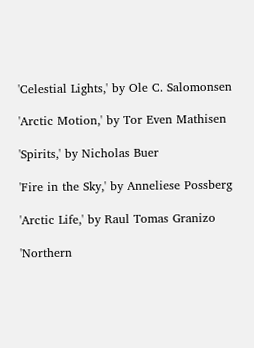'Celestial Lights,' by Ole C. Salomonsen

'Arctic Motion,' by Tor Even Mathisen

'Spirits,' by Nicholas Buer

'Fire in the Sky,' by Anneliese Possberg

'Arctic Life,' by Raul Tomas Granizo

'Northern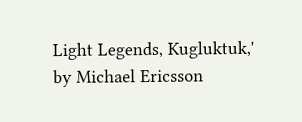Light Legends, Kugluktuk,' by Michael Ericsson